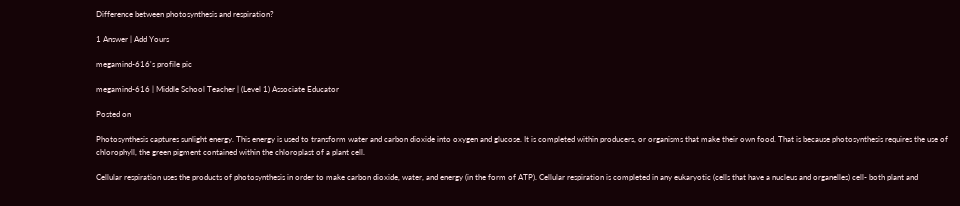Difference between photosynthesis and respiration?

1 Answer | Add Yours

megamind-616's profile pic

megamind-616 | Middle School Teacher | (Level 1) Associate Educator

Posted on

Photosynthesis captures sunlight energy. This energy is used to transform water and carbon dioxide into oxygen and glucose. It is completed within producers, or organisms that make their own food. That is because photosynthesis requires the use of chlorophyll, the green pigment contained within the chloroplast of a plant cell.

Cellular respiration uses the products of photosynthesis in order to make carbon dioxide, water, and energy (in the form of ATP). Cellular respiration is completed in any eukaryotic (cells that have a nucleus and organelles) cell- both plant and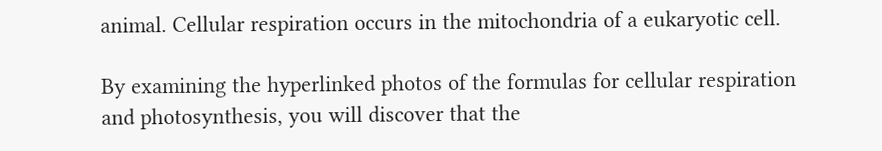animal. Cellular respiration occurs in the mitochondria of a eukaryotic cell.

By examining the hyperlinked photos of the formulas for cellular respiration and photosynthesis, you will discover that the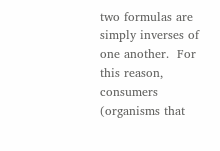two formulas are simply inverses of one another.  For this reason, consumers (organisms that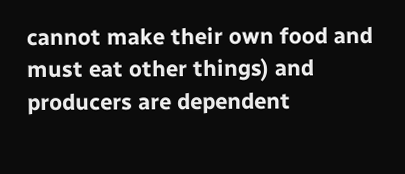cannot make their own food and must eat other things) and producers are dependent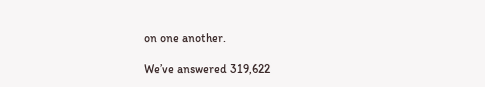on one another.

We’ve answered 319,622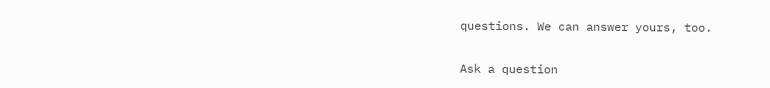questions. We can answer yours, too.

Ask a question